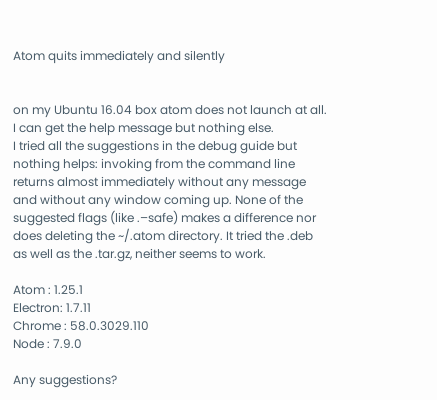Atom quits immediately and silently


on my Ubuntu 16.04 box atom does not launch at all. I can get the help message but nothing else.
I tried all the suggestions in the debug guide but nothing helps: invoking from the command line returns almost immediately without any message and without any window coming up. None of the suggested flags (like .–safe) makes a difference nor does deleting the ~/.atom directory. It tried the .deb as well as the .tar.gz, neither seems to work.

Atom : 1.25.1
Electron: 1.7.11
Chrome : 58.0.3029.110
Node : 7.9.0

Any suggestions?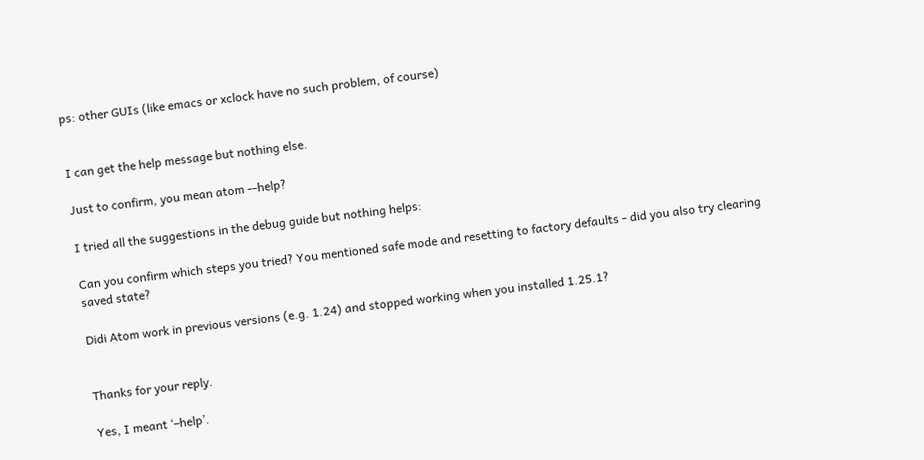ps: other GUIs (like emacs or xclock have no such problem, of course)


I can get the help message but nothing else.

Just to confirm, you mean atom --help?

I tried all the suggestions in the debug guide but nothing helps:

Can you confirm which steps you tried? You mentioned safe mode and resetting to factory defaults - did you also try clearing saved state?

Didi Atom work in previous versions (e.g. 1.24) and stopped working when you installed 1.25.1?


Thanks for your reply.

Yes, I meant ‘–help’.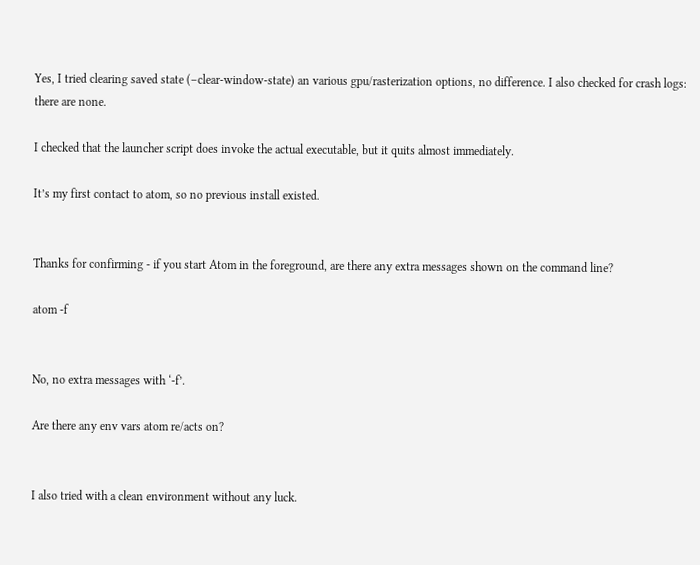Yes, I tried clearing saved state (–clear-window-state) an various gpu/rasterization options, no difference. I also checked for crash logs: there are none.

I checked that the launcher script does invoke the actual executable, but it quits almost immediately.

It’s my first contact to atom, so no previous install existed.


Thanks for confirming - if you start Atom in the foreground, are there any extra messages shown on the command line?

atom -f


No, no extra messages with ‘-f’.

Are there any env vars atom re/acts on?


I also tried with a clean environment without any luck.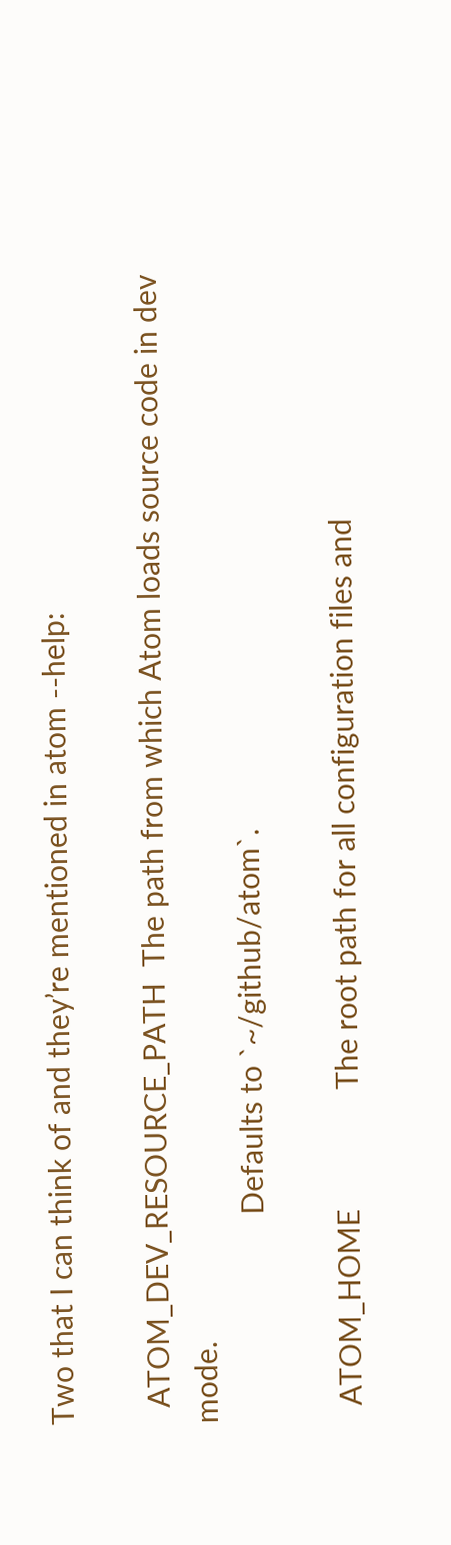Two that I can think of and they’re mentioned in atom --help:

  ATOM_DEV_RESOURCE_PATH  The path from which Atom loads source code in dev mode.
                          Defaults to `~/github/atom`.

  ATOM_HOME               The root path for all configuration files and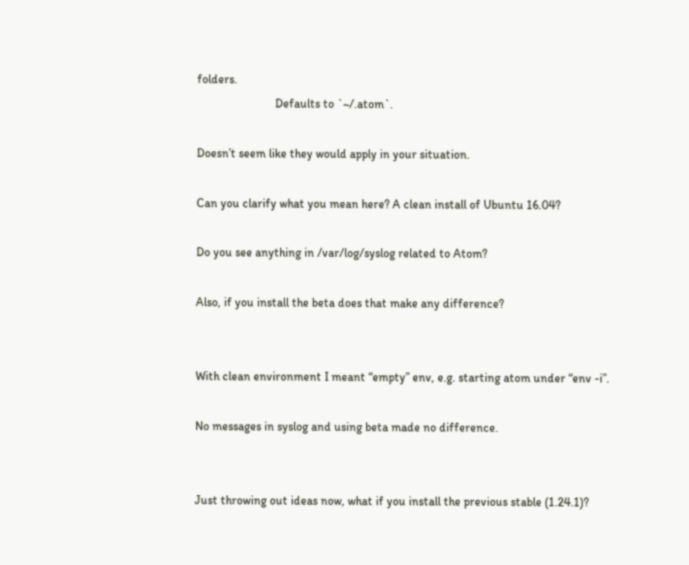folders.
                          Defaults to `~/.atom`.

Doesn’t seem like they would apply in your situation.

Can you clarify what you mean here? A clean install of Ubuntu 16.04?

Do you see anything in /var/log/syslog related to Atom?

Also, if you install the beta does that make any difference?


With clean environment I meant “empty” env, e.g. starting atom under “env -i”.

No messages in syslog and using beta made no difference.


Just throwing out ideas now, what if you install the previous stable (1.24.1)?